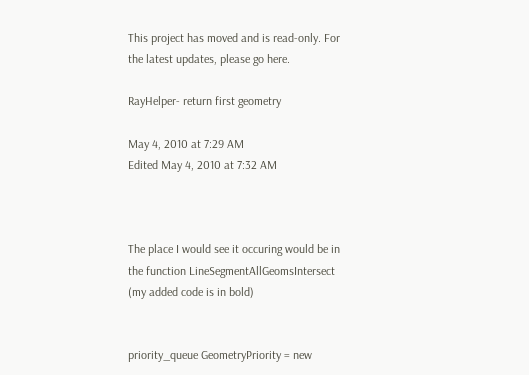This project has moved and is read-only. For the latest updates, please go here.

RayHelper- return first geometry

May 4, 2010 at 7:29 AM
Edited May 4, 2010 at 7:32 AM



The place I would see it occuring would be in the function LineSegmentAllGeomsIntersect (my added code is in bold)


priority_queue GeometryPriority = new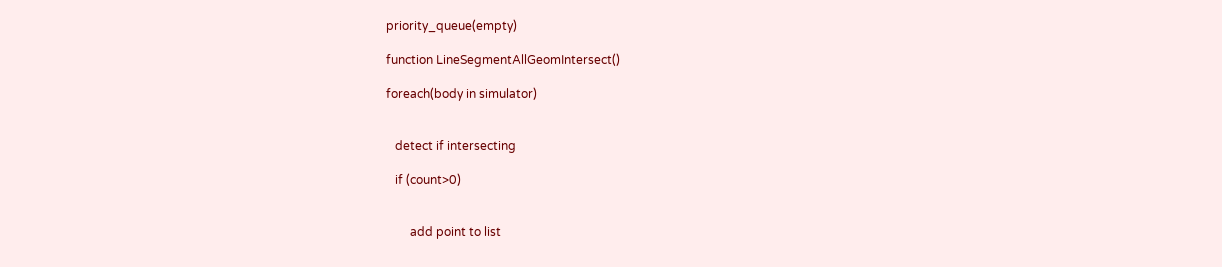priority_queue(empty)

function LineSegmentAllGeomIntersect()

foreach(body in simulator)


   detect if intersecting

   if (count>0)


        add point to list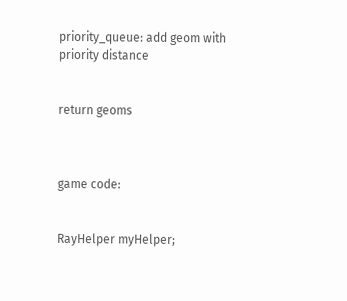priority_queue: add geom with priority distance


return geoms



game code:


RayHelper myHelper;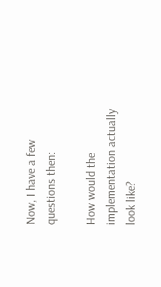Now, I have a few questions then:

How would the implementation actually look like?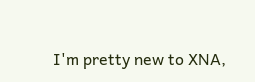I'm pretty new to XNA,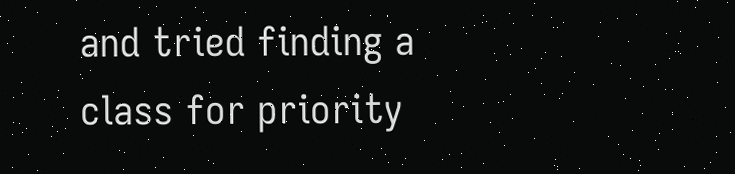and tried finding a class for priority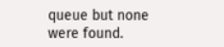queue but none were found.